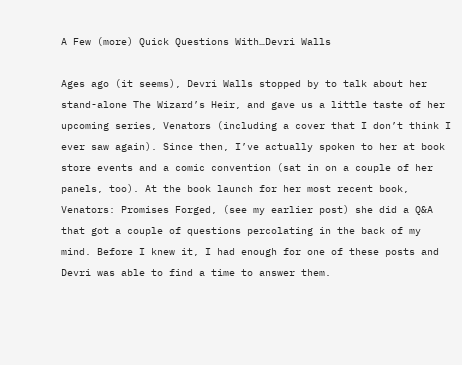A Few (more) Quick Questions With…Devri Walls

Ages ago (it seems), Devri Walls stopped by to talk about her stand-alone The Wizard’s Heir, and gave us a little taste of her upcoming series, Venators (including a cover that I don’t think I ever saw again). Since then, I’ve actually spoken to her at book store events and a comic convention (sat in on a couple of her panels, too). At the book launch for her most recent book, Venators: Promises Forged, (see my earlier post) she did a Q&A that got a couple of questions percolating in the back of my mind. Before I knew it, I had enough for one of these posts and Devri was able to find a time to answer them.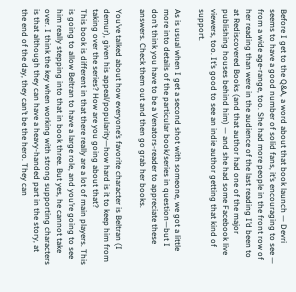Before I get to the Q&A, a word about that book launch — Devri seems to have a good number of solid fans, it’s encouraging to see — from a wide age-range, too. She had more people in the front row of her reading than were in the audience of the last reading I’d been to at Rediscovered Books (and that author had one of the major publishing houses behind him) — and she had some Facebook live viewers, too. It’s good to see an indie author getting that kind of support.

As is usual when I get a second shot with someone, we got a little more into details of the particular book/series in question—but I don’t think you have to be a Venators-reader to appreciate these answers. Check them out and then go grab her books.

You’ve talked about how everyone’s favorite character is Beltran (I demur), given his appeal/popularity—how hard is it to keep him from taking over the series? How are you going about that?
This book is different in that there really are a lot of main players. This is going to allow Beltran to have a large role, and you’re going to see him really stepping into that in book three. But yes, he cannot take over. I think the key when working with strong supporting characters is that although they can have a heavy-handed part in the story, at the end of the day, they can’t be the hero. They can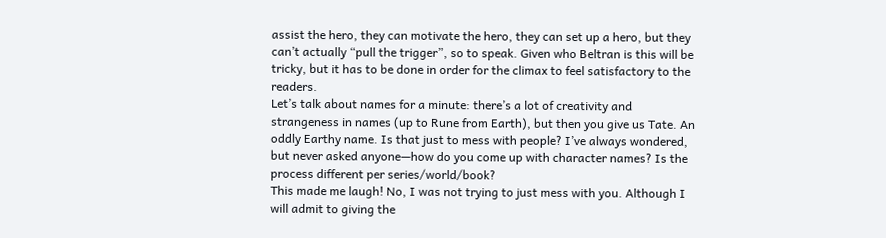assist the hero, they can motivate the hero, they can set up a hero, but they can’t actually “pull the trigger”, so to speak. Given who Beltran is this will be tricky, but it has to be done in order for the climax to feel satisfactory to the readers.
Let’s talk about names for a minute: there’s a lot of creativity and strangeness in names (up to Rune from Earth), but then you give us Tate. An oddly Earthy name. Is that just to mess with people? I’ve always wondered, but never asked anyone—how do you come up with character names? Is the process different per series/world/book?
This made me laugh! No, I was not trying to just mess with you. Although I will admit to giving the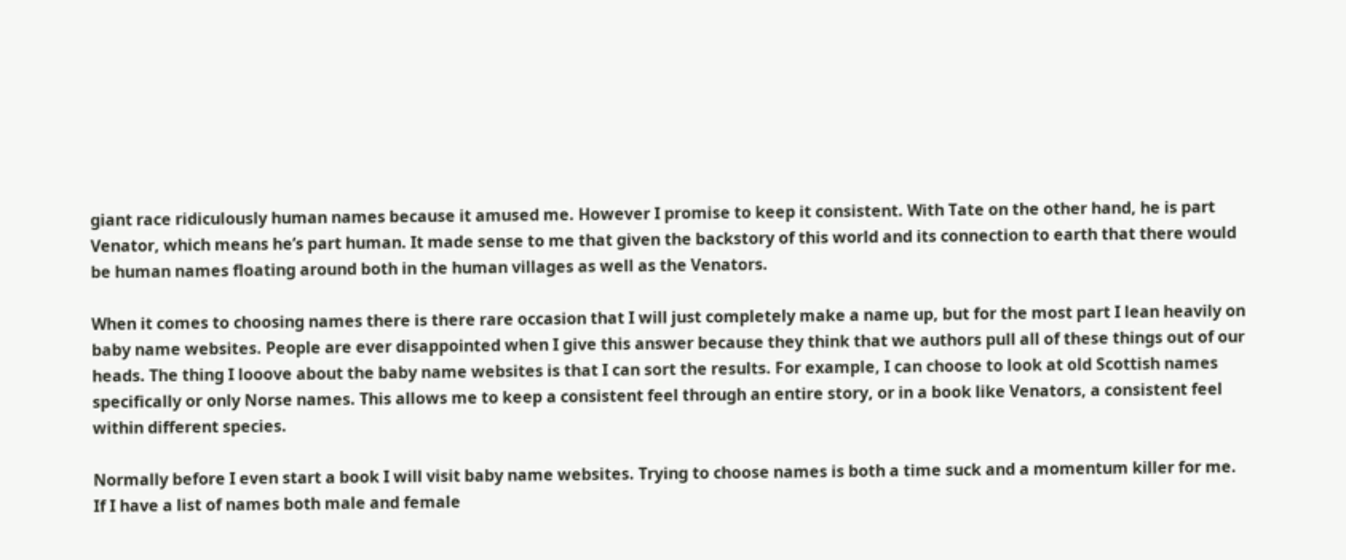giant race ridiculously human names because it amused me. However I promise to keep it consistent. With Tate on the other hand, he is part Venator, which means he’s part human. It made sense to me that given the backstory of this world and its connection to earth that there would be human names floating around both in the human villages as well as the Venators.

When it comes to choosing names there is there rare occasion that I will just completely make a name up, but for the most part I lean heavily on baby name websites. People are ever disappointed when I give this answer because they think that we authors pull all of these things out of our heads. The thing I looove about the baby name websites is that I can sort the results. For example, I can choose to look at old Scottish names specifically or only Norse names. This allows me to keep a consistent feel through an entire story, or in a book like Venators, a consistent feel within different species.

Normally before I even start a book I will visit baby name websites. Trying to choose names is both a time suck and a momentum killer for me. If I have a list of names both male and female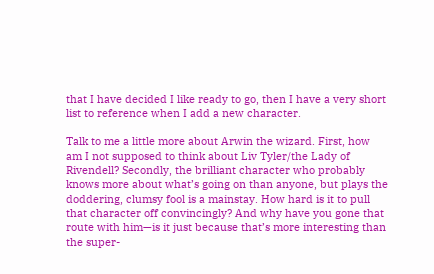that I have decided I like ready to go, then I have a very short list to reference when I add a new character.

Talk to me a little more about Arwin the wizard. First, how am I not supposed to think about Liv Tyler/the Lady of Rivendell? Secondly, the brilliant character who probably knows more about what’s going on than anyone, but plays the doddering, clumsy fool is a mainstay. How hard is it to pull that character off convincingly? And why have you gone that route with him—is it just because that’s more interesting than the super-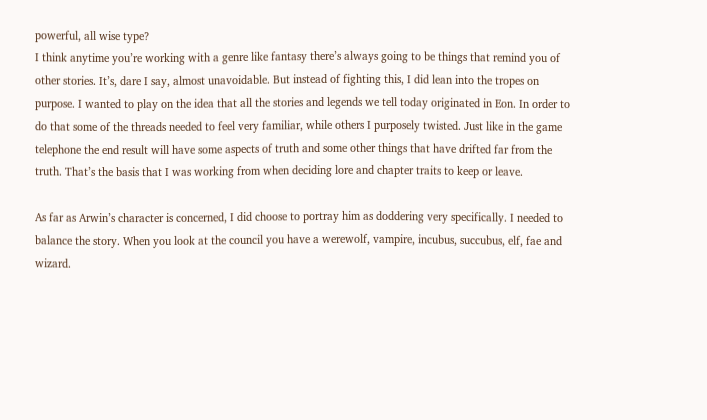powerful, all wise type?
I think anytime you’re working with a genre like fantasy there’s always going to be things that remind you of other stories. It’s, dare I say, almost unavoidable. But instead of fighting this, I did lean into the tropes on purpose. I wanted to play on the idea that all the stories and legends we tell today originated in Eon. In order to do that some of the threads needed to feel very familiar, while others I purposely twisted. Just like in the game telephone the end result will have some aspects of truth and some other things that have drifted far from the truth. That’s the basis that I was working from when deciding lore and chapter traits to keep or leave.

As far as Arwin’s character is concerned, I did choose to portray him as doddering very specifically. I needed to balance the story. When you look at the council you have a werewolf, vampire, incubus, succubus, elf, fae and wizard.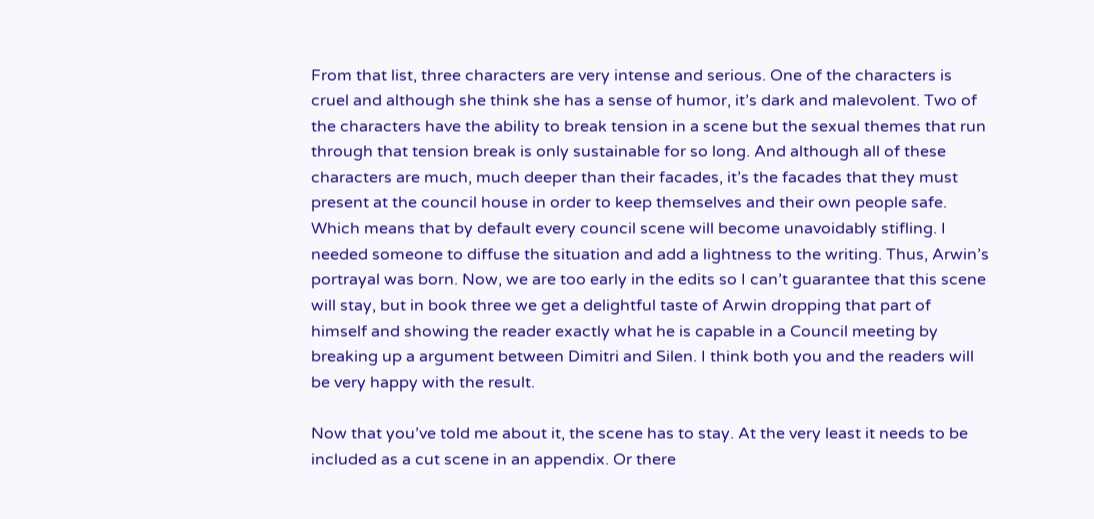From that list, three characters are very intense and serious. One of the characters is cruel and although she think she has a sense of humor, it’s dark and malevolent. Two of the characters have the ability to break tension in a scene but the sexual themes that run through that tension break is only sustainable for so long. And although all of these characters are much, much deeper than their facades, it’s the facades that they must present at the council house in order to keep themselves and their own people safe. Which means that by default every council scene will become unavoidably stifling. I needed someone to diffuse the situation and add a lightness to the writing. Thus, Arwin’s portrayal was born. Now, we are too early in the edits so I can’t guarantee that this scene will stay, but in book three we get a delightful taste of Arwin dropping that part of himself and showing the reader exactly what he is capable in a Council meeting by breaking up a argument between Dimitri and Silen. I think both you and the readers will be very happy with the result.

Now that you’ve told me about it, the scene has to stay. At the very least it needs to be included as a cut scene in an appendix. Or there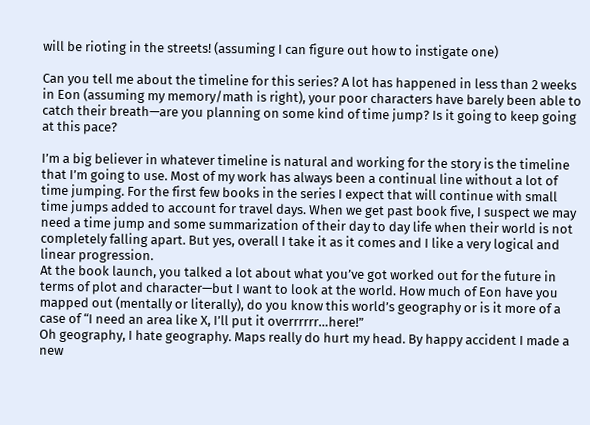will be rioting in the streets! (assuming I can figure out how to instigate one)

Can you tell me about the timeline for this series? A lot has happened in less than 2 weeks in Eon (assuming my memory/math is right), your poor characters have barely been able to catch their breath—are you planning on some kind of time jump? Is it going to keep going at this pace?

I’m a big believer in whatever timeline is natural and working for the story is the timeline that I’m going to use. Most of my work has always been a continual line without a lot of time jumping. For the first few books in the series I expect that will continue with small time jumps added to account for travel days. When we get past book five, I suspect we may need a time jump and some summarization of their day to day life when their world is not completely falling apart. But yes, overall I take it as it comes and I like a very logical and linear progression.
At the book launch, you talked a lot about what you’ve got worked out for the future in terms of plot and character—but I want to look at the world. How much of Eon have you mapped out (mentally or literally), do you know this world’s geography or is it more of a case of “I need an area like X, I’ll put it overrrrrr…here!”
Oh geography, I hate geography. Maps really do hurt my head. By happy accident I made a new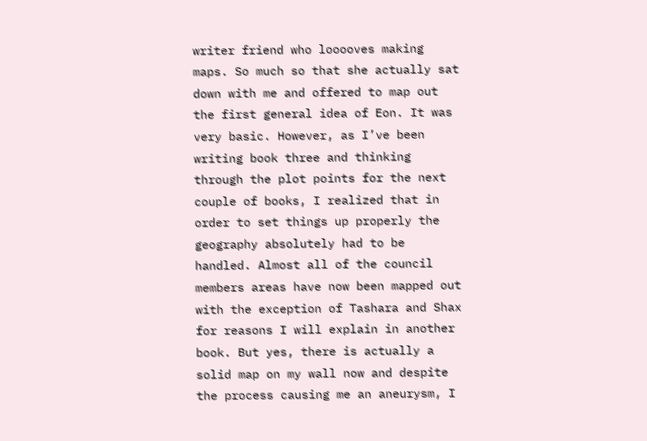writer friend who looooves making maps. So much so that she actually sat down with me and offered to map out the first general idea of Eon. It was very basic. However, as I’ve been writing book three and thinking through the plot points for the next couple of books, I realized that in order to set things up properly the geography absolutely had to be handled. Almost all of the council members areas have now been mapped out with the exception of Tashara and Shax for reasons I will explain in another book. But yes, there is actually a solid map on my wall now and despite the process causing me an aneurysm, I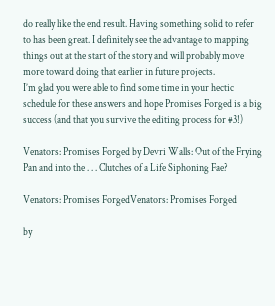do really like the end result. Having something solid to refer to has been great. I definitely see the advantage to mapping things out at the start of the story and will probably move more toward doing that earlier in future projects.
I’m glad you were able to find some time in your hectic schedule for these answers and hope Promises Forged is a big success (and that you survive the editing process for #3!)

Venators: Promises Forged by Devri Walls: Out of the Frying Pan and into the . . . Clutches of a Life Siphoning Fae?

Venators: Promises ForgedVenators: Promises Forged

by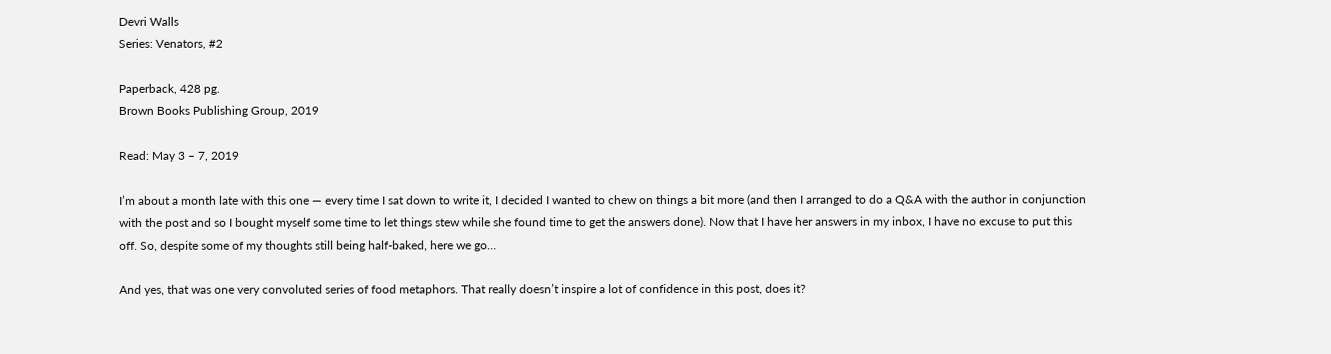Devri Walls
Series: Venators, #2

Paperback, 428 pg.
Brown Books Publishing Group, 2019

Read: May 3 – 7, 2019

I’m about a month late with this one — every time I sat down to write it, I decided I wanted to chew on things a bit more (and then I arranged to do a Q&A with the author in conjunction with the post and so I bought myself some time to let things stew while she found time to get the answers done). Now that I have her answers in my inbox, I have no excuse to put this off. So, despite some of my thoughts still being half-baked, here we go…

And yes, that was one very convoluted series of food metaphors. That really doesn’t inspire a lot of confidence in this post, does it?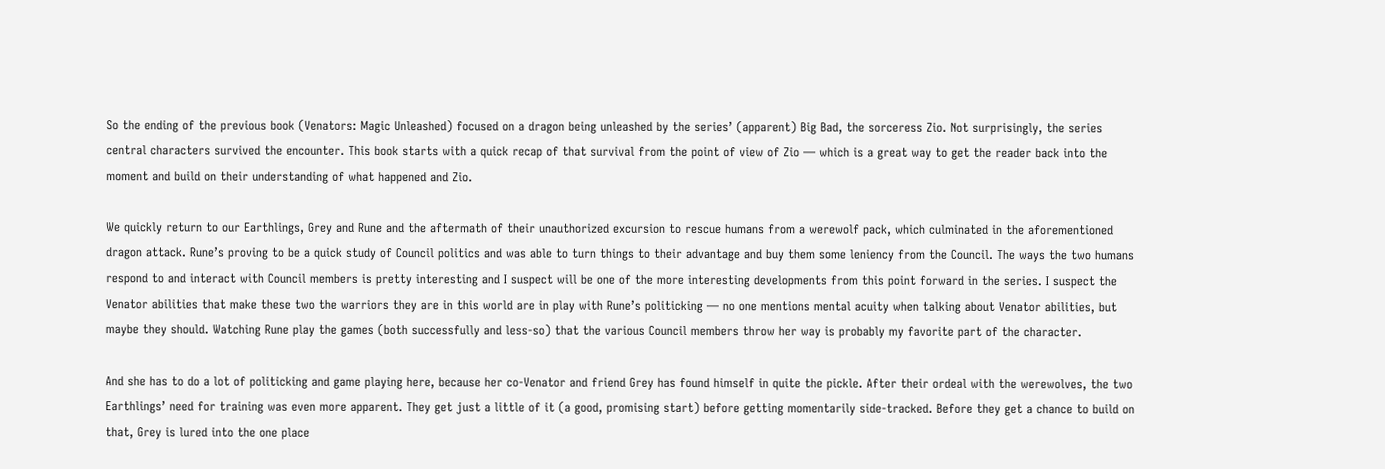So the ending of the previous book (Venators: Magic Unleashed) focused on a dragon being unleashed by the series’ (apparent) Big Bad, the sorceress Zio. Not surprisingly, the series central characters survived the encounter. This book starts with a quick recap of that survival from the point of view of Zio — which is a great way to get the reader back into the moment and build on their understanding of what happened and Zio.

We quickly return to our Earthlings, Grey and Rune and the aftermath of their unauthorized excursion to rescue humans from a werewolf pack, which culminated in the aforementioned dragon attack. Rune’s proving to be a quick study of Council politics and was able to turn things to their advantage and buy them some leniency from the Council. The ways the two humans respond to and interact with Council members is pretty interesting and I suspect will be one of the more interesting developments from this point forward in the series. I suspect the Venator abilities that make these two the warriors they are in this world are in play with Rune’s politicking — no one mentions mental acuity when talking about Venator abilities, but maybe they should. Watching Rune play the games (both successfully and less-so) that the various Council members throw her way is probably my favorite part of the character.

And she has to do a lot of politicking and game playing here, because her co-Venator and friend Grey has found himself in quite the pickle. After their ordeal with the werewolves, the two Earthlings’ need for training was even more apparent. They get just a little of it (a good, promising start) before getting momentarily side-tracked. Before they get a chance to build on that, Grey is lured into the one place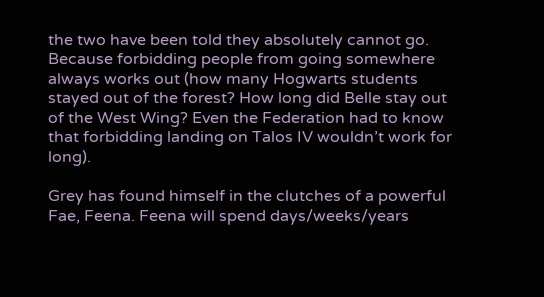the two have been told they absolutely cannot go. Because forbidding people from going somewhere always works out (how many Hogwarts students stayed out of the forest? How long did Belle stay out of the West Wing? Even the Federation had to know that forbidding landing on Talos IV wouldn’t work for long).

Grey has found himself in the clutches of a powerful Fae, Feena. Feena will spend days/weeks/years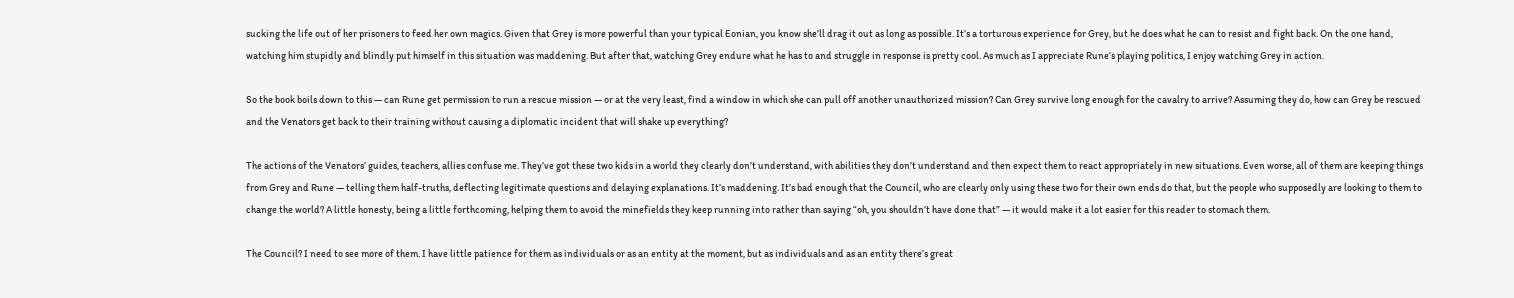sucking the life out of her prisoners to feed her own magics. Given that Grey is more powerful than your typical Eonian, you know she’ll drag it out as long as possible. It’s a torturous experience for Grey, but he does what he can to resist and fight back. On the one hand, watching him stupidly and blindly put himself in this situation was maddening. But after that, watching Grey endure what he has to and struggle in response is pretty cool. As much as I appreciate Rune’s playing politics, I enjoy watching Grey in action.

So the book boils down to this — can Rune get permission to run a rescue mission — or at the very least, find a window in which she can pull off another unauthorized mission? Can Grey survive long enough for the cavalry to arrive? Assuming they do, how can Grey be rescued and the Venators get back to their training without causing a diplomatic incident that will shake up everything?

The actions of the Venators’ guides, teachers, allies confuse me. They’ve got these two kids in a world they clearly don’t understand, with abilities they don’t understand and then expect them to react appropriately in new situations. Even worse, all of them are keeping things from Grey and Rune — telling them half-truths, deflecting legitimate questions and delaying explanations. It’s maddening. It’s bad enough that the Council, who are clearly only using these two for their own ends do that, but the people who supposedly are looking to them to change the world? A little honesty, being a little forthcoming, helping them to avoid the minefields they keep running into rather than saying “oh, you shouldn’t have done that” — it would make it a lot easier for this reader to stomach them.

The Council? I need to see more of them. I have little patience for them as individuals or as an entity at the moment, but as individuals and as an entity there’s great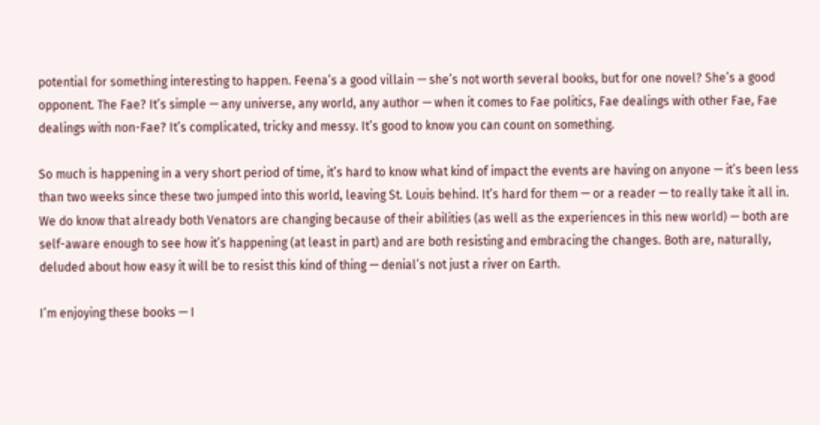potential for something interesting to happen. Feena’s a good villain — she’s not worth several books, but for one novel? She’s a good opponent. The Fae? It’s simple — any universe, any world, any author — when it comes to Fae politics, Fae dealings with other Fae, Fae dealings with non-Fae? It’s complicated, tricky and messy. It’s good to know you can count on something.

So much is happening in a very short period of time, it’s hard to know what kind of impact the events are having on anyone — it’s been less than two weeks since these two jumped into this world, leaving St. Louis behind. It’s hard for them — or a reader — to really take it all in. We do know that already both Venators are changing because of their abilities (as well as the experiences in this new world) — both are self-aware enough to see how it’s happening (at least in part) and are both resisting and embracing the changes. Both are, naturally, deluded about how easy it will be to resist this kind of thing — denial’s not just a river on Earth.

I’m enjoying these books — I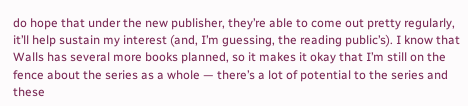do hope that under the new publisher, they’re able to come out pretty regularly, it’ll help sustain my interest (and, I’m guessing, the reading public’s). I know that Walls has several more books planned, so it makes it okay that I’m still on the fence about the series as a whole — there’s a lot of potential to the series and these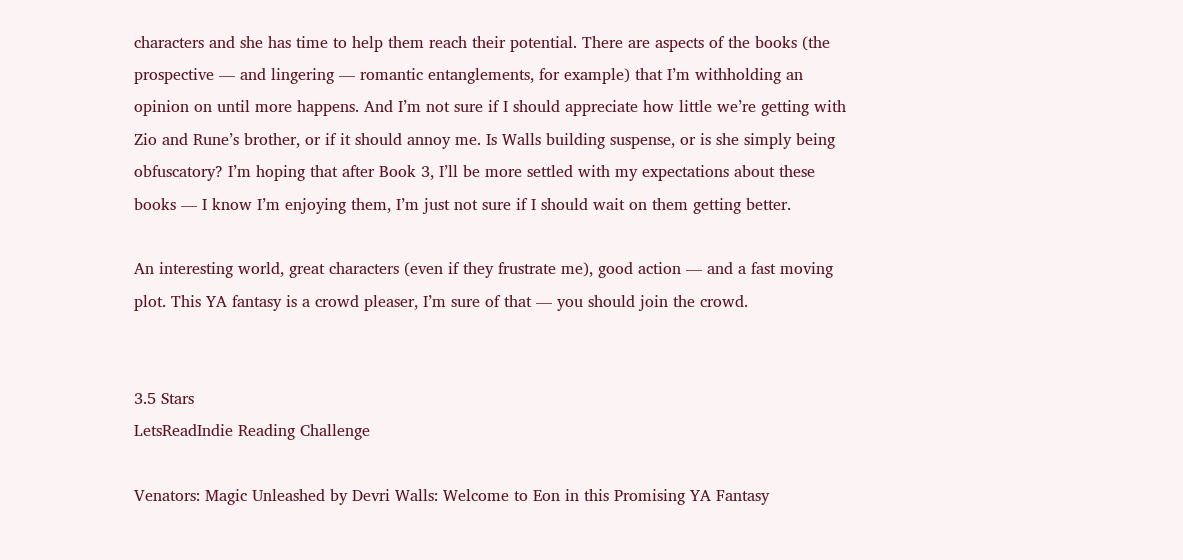characters and she has time to help them reach their potential. There are aspects of the books (the prospective — and lingering — romantic entanglements, for example) that I’m withholding an opinion on until more happens. And I’m not sure if I should appreciate how little we’re getting with Zio and Rune’s brother, or if it should annoy me. Is Walls building suspense, or is she simply being obfuscatory? I’m hoping that after Book 3, I’ll be more settled with my expectations about these books — I know I’m enjoying them, I’m just not sure if I should wait on them getting better.

An interesting world, great characters (even if they frustrate me), good action — and a fast moving plot. This YA fantasy is a crowd pleaser, I’m sure of that — you should join the crowd.


3.5 Stars
LetsReadIndie Reading Challenge

Venators: Magic Unleashed by Devri Walls: Welcome to Eon in this Promising YA Fantasy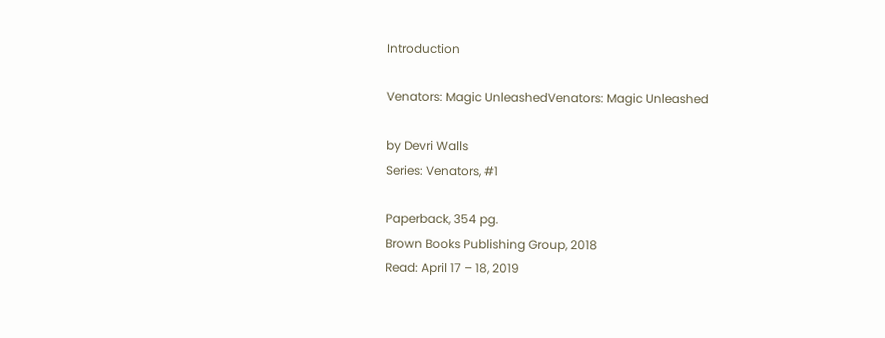Introduction

Venators: Magic UnleashedVenators: Magic Unleashed

by Devri Walls
Series: Venators, #1

Paperback, 354 pg.
Brown Books Publishing Group, 2018
Read: April 17 – 18, 2019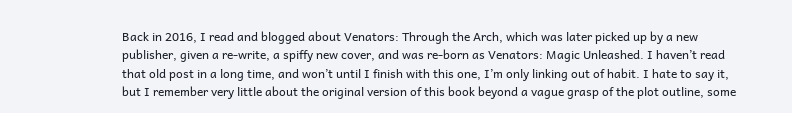Back in 2016, I read and blogged about Venators: Through the Arch, which was later picked up by a new publisher, given a re-write, a spiffy new cover, and was re-born as Venators: Magic Unleashed. I haven’t read that old post in a long time, and won’t until I finish with this one, I’m only linking out of habit. I hate to say it, but I remember very little about the original version of this book beyond a vague grasp of the plot outline, some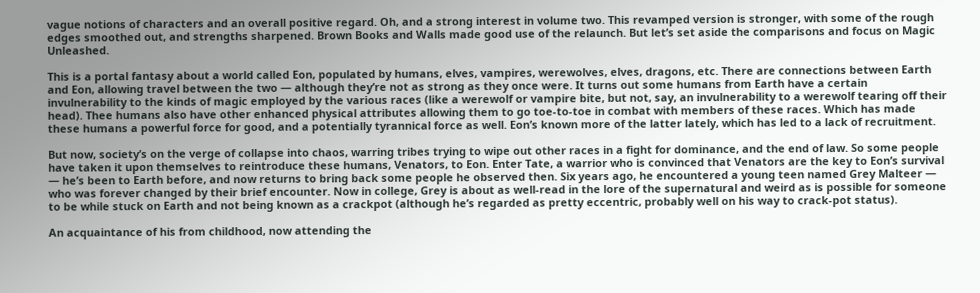vague notions of characters and an overall positive regard. Oh, and a strong interest in volume two. This revamped version is stronger, with some of the rough edges smoothed out, and strengths sharpened. Brown Books and Walls made good use of the relaunch. But let’s set aside the comparisons and focus on Magic Unleashed.

This is a portal fantasy about a world called Eon, populated by humans, elves, vampires, werewolves, elves, dragons, etc. There are connections between Earth and Eon, allowing travel between the two — although they’re not as strong as they once were. It turns out some humans from Earth have a certain invulnerability to the kinds of magic employed by the various races (like a werewolf or vampire bite, but not, say, an invulnerability to a werewolf tearing off their head). Thee humans also have other enhanced physical attributes allowing them to go toe-to-toe in combat with members of these races. Which has made these humans a powerful force for good, and a potentially tyrannical force as well. Eon’s known more of the latter lately, which has led to a lack of recruitment.

But now, society’s on the verge of collapse into chaos, warring tribes trying to wipe out other races in a fight for dominance, and the end of law. So some people have taken it upon themselves to reintroduce these humans, Venators, to Eon. Enter Tate, a warrior who is convinced that Venators are the key to Eon’s survival — he’s been to Earth before, and now returns to bring back some people he observed then. Six years ago, he encountered a young teen named Grey Malteer — who was forever changed by their brief encounter. Now in college, Grey is about as well-read in the lore of the supernatural and weird as is possible for someone to be while stuck on Earth and not being known as a crackpot (although he’s regarded as pretty eccentric, probably well on his way to crack-pot status).

An acquaintance of his from childhood, now attending the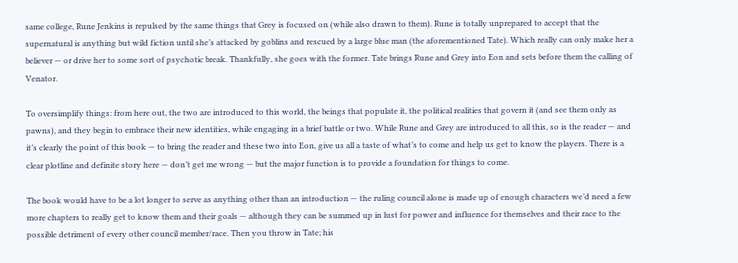same college, Rune Jenkins is repulsed by the same things that Grey is focused on (while also drawn to them). Rune is totally unprepared to accept that the supernatural is anything but wild fiction until she’s attacked by goblins and rescued by a large blue man (the aforementioned Tate). Which really can only make her a believer — or drive her to some sort of psychotic break. Thankfully, she goes with the former. Tate brings Rune and Grey into Eon and sets before them the calling of Venator.

To oversimplify things: from here out, the two are introduced to this world, the beings that populate it, the political realities that govern it (and see them only as pawns), and they begin to embrace their new identities, while engaging in a brief battle or two. While Rune and Grey are introduced to all this, so is the reader — and it’s clearly the point of this book — to bring the reader and these two into Eon, give us all a taste of what’s to come and help us get to know the players. There is a clear plotline and definite story here — don’t get me wrong — but the major function is to provide a foundation for things to come.

The book would have to be a lot longer to serve as anything other than an introduction — the ruling council alone is made up of enough characters we’d need a few more chapters to really get to know them and their goals — although they can be summed up in lust for power and influence for themselves and their race to the possible detriment of every other council member/race. Then you throw in Tate; his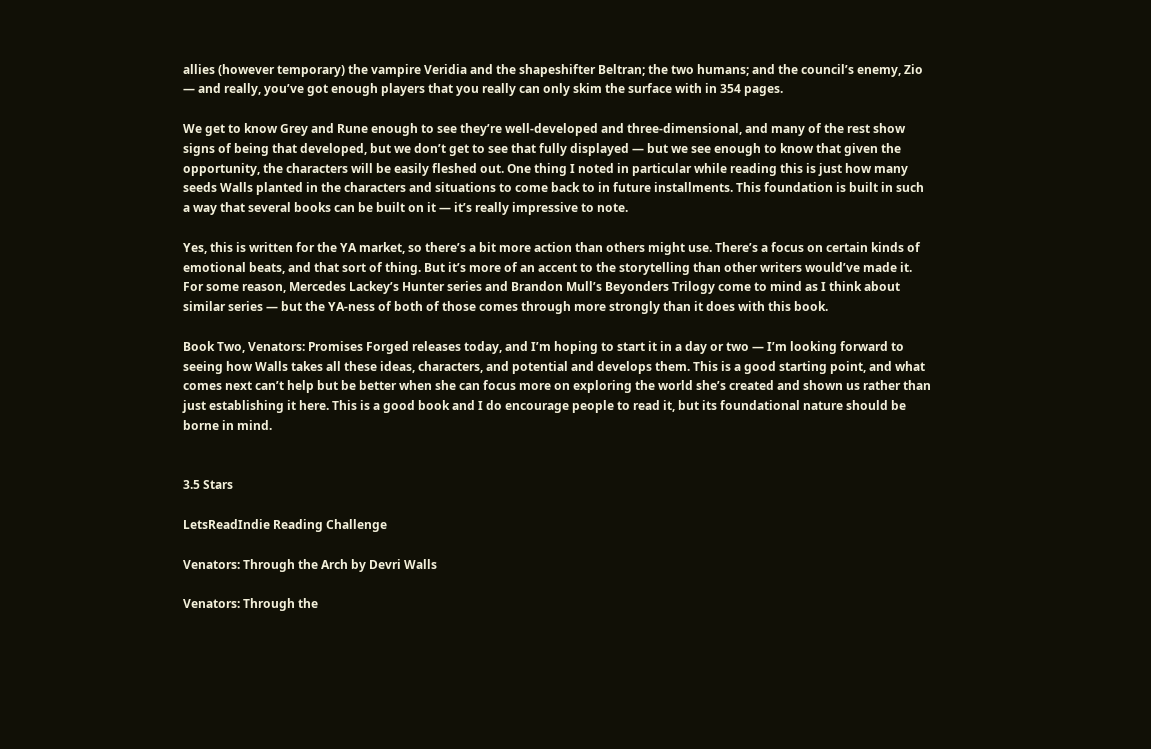allies (however temporary) the vampire Veridia and the shapeshifter Beltran; the two humans; and the council’s enemy, Zio — and really, you’ve got enough players that you really can only skim the surface with in 354 pages.

We get to know Grey and Rune enough to see they’re well-developed and three-dimensional, and many of the rest show signs of being that developed, but we don’t get to see that fully displayed — but we see enough to know that given the opportunity, the characters will be easily fleshed out. One thing I noted in particular while reading this is just how many seeds Walls planted in the characters and situations to come back to in future installments. This foundation is built in such a way that several books can be built on it — it’s really impressive to note.

Yes, this is written for the YA market, so there’s a bit more action than others might use. There’s a focus on certain kinds of emotional beats, and that sort of thing. But it’s more of an accent to the storytelling than other writers would’ve made it. For some reason, Mercedes Lackey’s Hunter series and Brandon Mull’s Beyonders Trilogy come to mind as I think about similar series — but the YA-ness of both of those comes through more strongly than it does with this book.

Book Two, Venators: Promises Forged releases today, and I’m hoping to start it in a day or two — I’m looking forward to seeing how Walls takes all these ideas, characters, and potential and develops them. This is a good starting point, and what comes next can’t help but be better when she can focus more on exploring the world she’s created and shown us rather than just establishing it here. This is a good book and I do encourage people to read it, but its foundational nature should be borne in mind.


3.5 Stars

LetsReadIndie Reading Challenge

Venators: Through the Arch by Devri Walls

Venators: Through the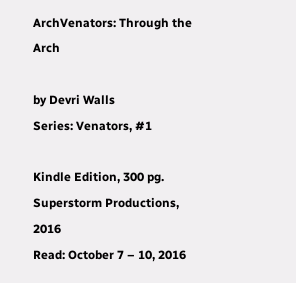ArchVenators: Through the Arch

by Devri Walls
Series: Venators, #1

Kindle Edition, 300 pg.
Superstorm Productions, 2016
Read: October 7 – 10, 2016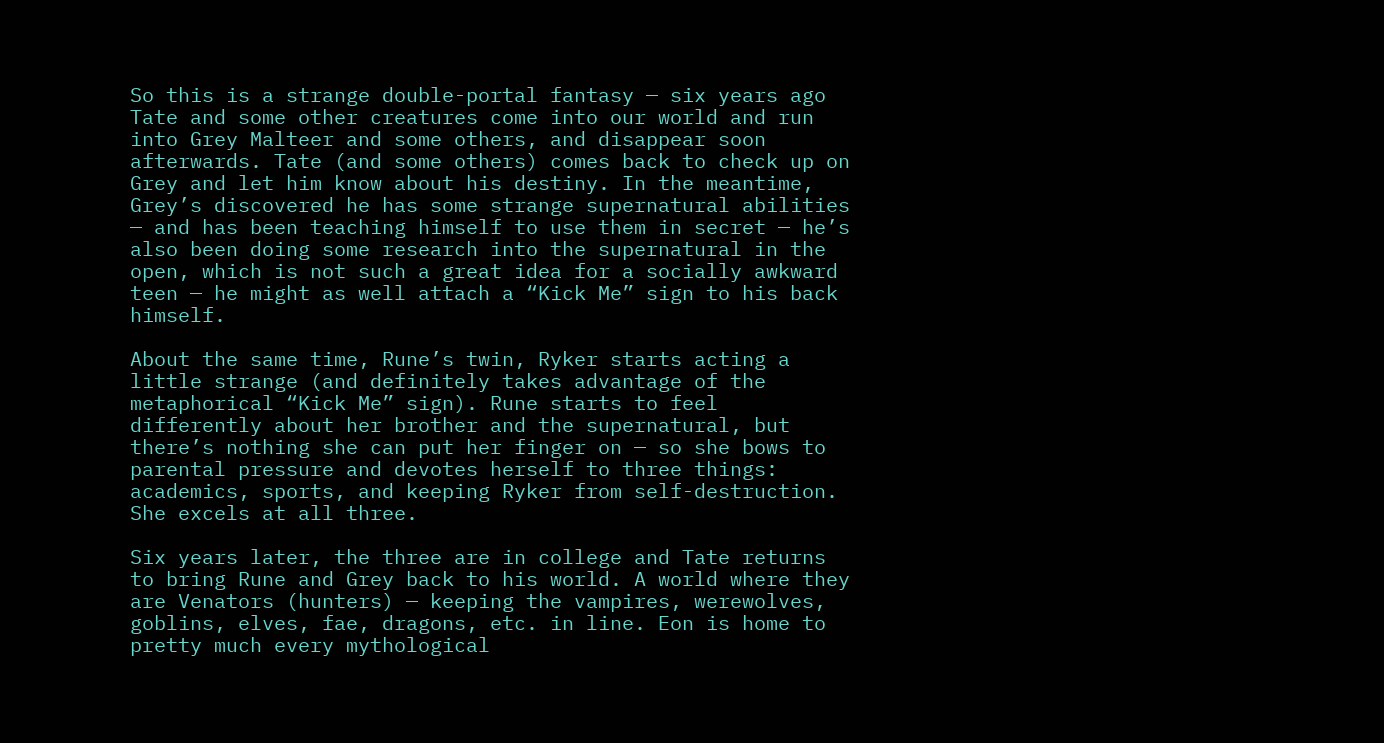So this is a strange double-portal fantasy — six years ago Tate and some other creatures come into our world and run into Grey Malteer and some others, and disappear soon afterwards. Tate (and some others) comes back to check up on Grey and let him know about his destiny. In the meantime, Grey’s discovered he has some strange supernatural abilities — and has been teaching himself to use them in secret — he’s also been doing some research into the supernatural in the open, which is not such a great idea for a socially awkward teen — he might as well attach a “Kick Me” sign to his back himself.

About the same time, Rune’s twin, Ryker starts acting a little strange (and definitely takes advantage of the metaphorical “Kick Me” sign). Rune starts to feel differently about her brother and the supernatural, but there’s nothing she can put her finger on — so she bows to parental pressure and devotes herself to three things: academics, sports, and keeping Ryker from self-destruction. She excels at all three.

Six years later, the three are in college and Tate returns to bring Rune and Grey back to his world. A world where they are Venators (hunters) — keeping the vampires, werewolves, goblins, elves, fae, dragons, etc. in line. Eon is home to pretty much every mythological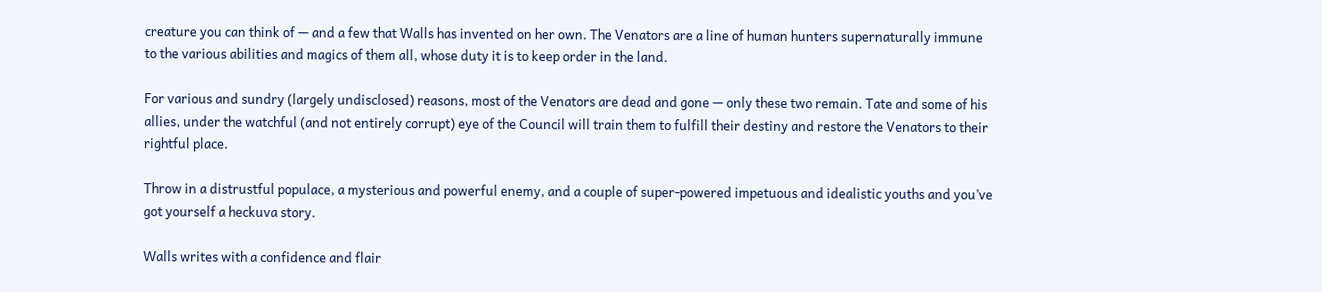creature you can think of — and a few that Walls has invented on her own. The Venators are a line of human hunters supernaturally immune to the various abilities and magics of them all, whose duty it is to keep order in the land.

For various and sundry (largely undisclosed) reasons, most of the Venators are dead and gone — only these two remain. Tate and some of his allies, under the watchful (and not entirely corrupt) eye of the Council will train them to fulfill their destiny and restore the Venators to their rightful place.

Throw in a distrustful populace, a mysterious and powerful enemy, and a couple of super-powered impetuous and idealistic youths and you’ve got yourself a heckuva story.

Walls writes with a confidence and flair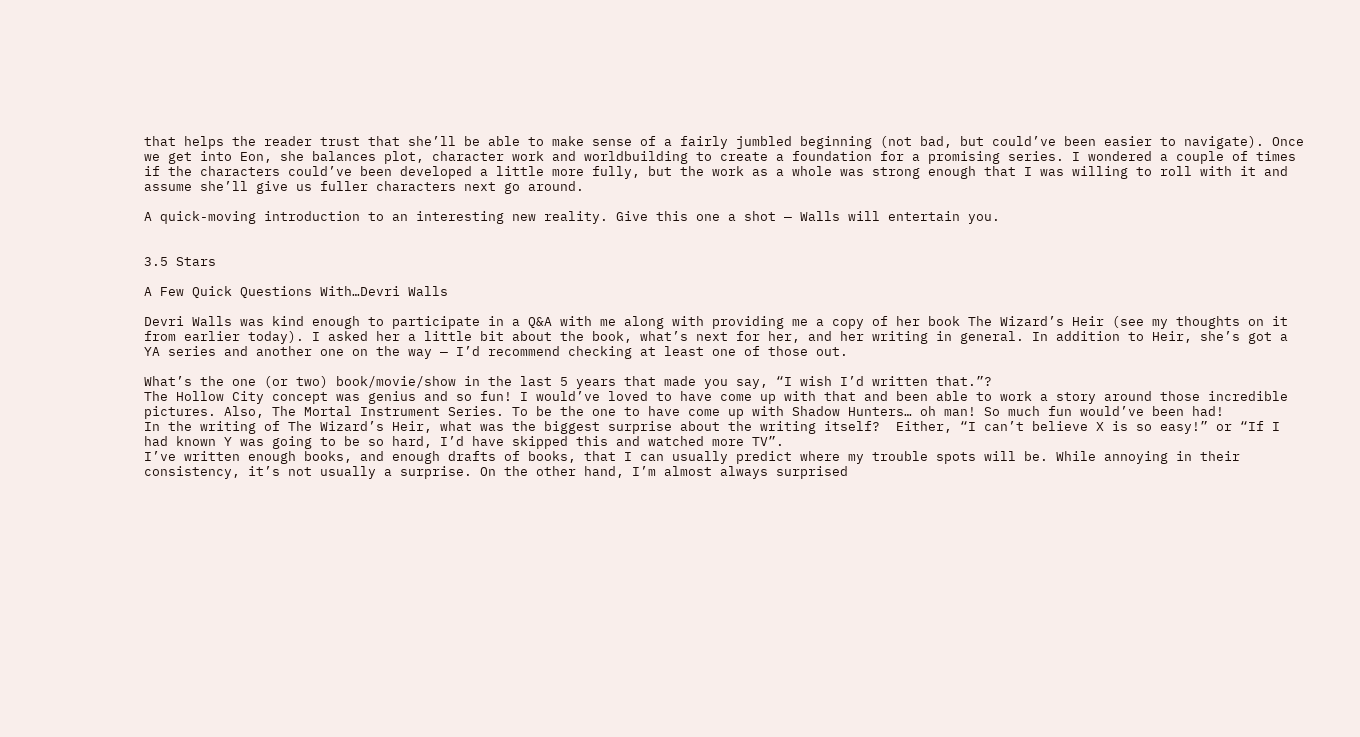that helps the reader trust that she’ll be able to make sense of a fairly jumbled beginning (not bad, but could’ve been easier to navigate). Once we get into Eon, she balances plot, character work and worldbuilding to create a foundation for a promising series. I wondered a couple of times if the characters could’ve been developed a little more fully, but the work as a whole was strong enough that I was willing to roll with it and assume she’ll give us fuller characters next go around.

A quick-moving introduction to an interesting new reality. Give this one a shot — Walls will entertain you.


3.5 Stars

A Few Quick Questions With…Devri Walls

Devri Walls was kind enough to participate in a Q&A with me along with providing me a copy of her book The Wizard’s Heir (see my thoughts on it from earlier today). I asked her a little bit about the book, what’s next for her, and her writing in general. In addition to Heir, she’s got a YA series and another one on the way — I’d recommend checking at least one of those out.

What’s the one (or two) book/movie/show in the last 5 years that made you say, “I wish I’d written that.”?
The Hollow City concept was genius and so fun! I would’ve loved to have come up with that and been able to work a story around those incredible pictures. Also, The Mortal Instrument Series. To be the one to have come up with Shadow Hunters… oh man! So much fun would’ve been had!
In the writing of The Wizard’s Heir, what was the biggest surprise about the writing itself?  Either, “I can’t believe X is so easy!” or “If I had known Y was going to be so hard, I’d have skipped this and watched more TV”.
I’ve written enough books, and enough drafts of books, that I can usually predict where my trouble spots will be. While annoying in their consistency, it’s not usually a surprise. On the other hand, I’m almost always surprised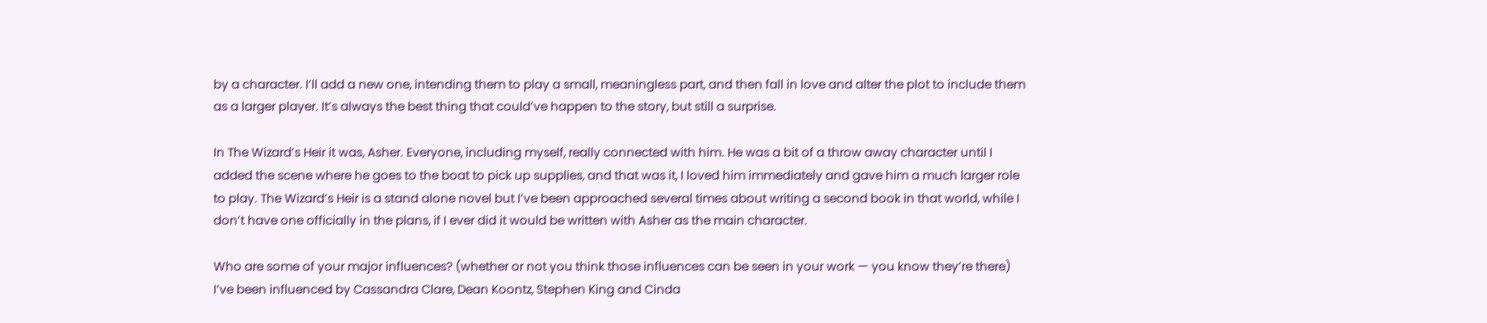by a character. I’ll add a new one, intending them to play a small, meaningless part, and then fall in love and alter the plot to include them as a larger player. It’s always the best thing that could’ve happen to the story, but still a surprise.

In The Wizard’s Heir it was, Asher. Everyone, including myself, really connected with him. He was a bit of a throw away character until I added the scene where he goes to the boat to pick up supplies, and that was it, I loved him immediately and gave him a much larger role to play. The Wizard’s Heir is a stand alone novel but I’ve been approached several times about writing a second book in that world, while I don’t have one officially in the plans, if I ever did it would be written with Asher as the main character.

Who are some of your major influences? (whether or not you think those influences can be seen in your work — you know they’re there)
I’ve been influenced by Cassandra Clare, Dean Koontz, Stephen King and Cinda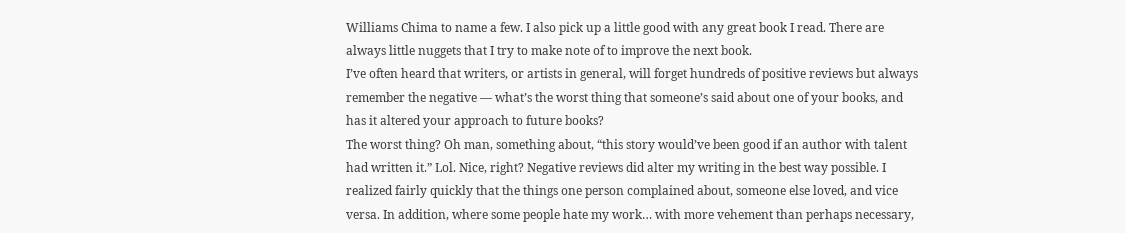Williams Chima to name a few. I also pick up a little good with any great book I read. There are always little nuggets that I try to make note of to improve the next book.
I’ve often heard that writers, or artists in general, will forget hundreds of positive reviews but always remember the negative — what’s the worst thing that someone’s said about one of your books, and has it altered your approach to future books?
The worst thing? Oh man, something about, “this story would’ve been good if an author with talent had written it.” Lol. Nice, right? Negative reviews did alter my writing in the best way possible. I realized fairly quickly that the things one person complained about, someone else loved, and vice versa. In addition, where some people hate my work… with more vehement than perhaps necessary,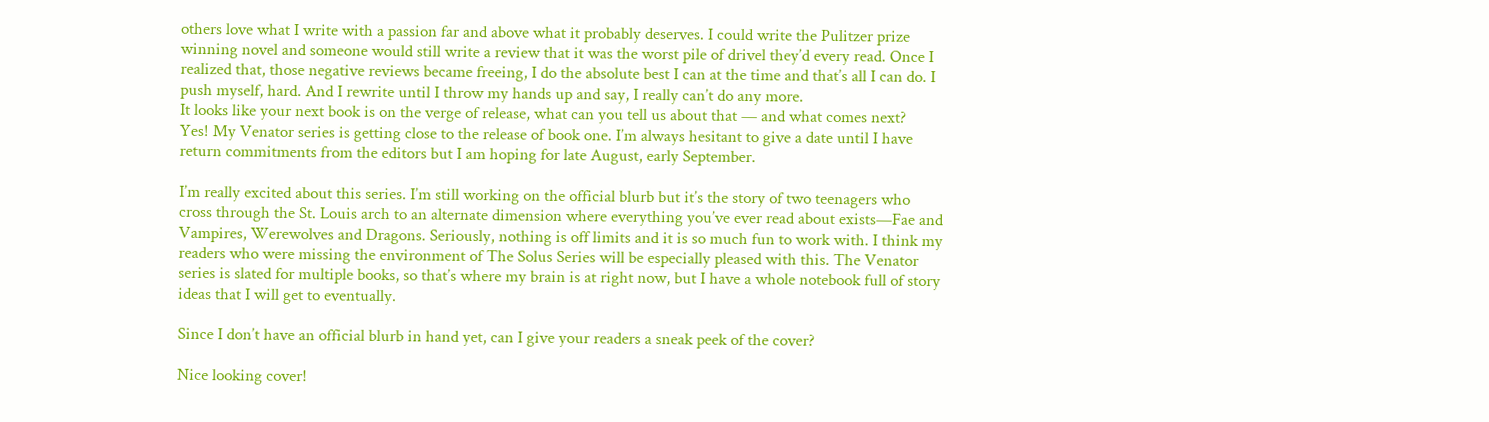others love what I write with a passion far and above what it probably deserves. I could write the Pulitzer prize winning novel and someone would still write a review that it was the worst pile of drivel they’d every read. Once I realized that, those negative reviews became freeing, I do the absolute best I can at the time and that’s all I can do. I push myself, hard. And I rewrite until I throw my hands up and say, I really can’t do any more.
It looks like your next book is on the verge of release, what can you tell us about that — and what comes next?
Yes! My Venator series is getting close to the release of book one. I’m always hesitant to give a date until I have return commitments from the editors but I am hoping for late August, early September.

I’m really excited about this series. I’m still working on the official blurb but it’s the story of two teenagers who cross through the St. Louis arch to an alternate dimension where everything you’ve ever read about exists—Fae and Vampires, Werewolves and Dragons. Seriously, nothing is off limits and it is so much fun to work with. I think my readers who were missing the environment of The Solus Series will be especially pleased with this. The Venator series is slated for multiple books, so that’s where my brain is at right now, but I have a whole notebook full of story ideas that I will get to eventually.

Since I don’t have an official blurb in hand yet, can I give your readers a sneak peek of the cover?

Nice looking cover!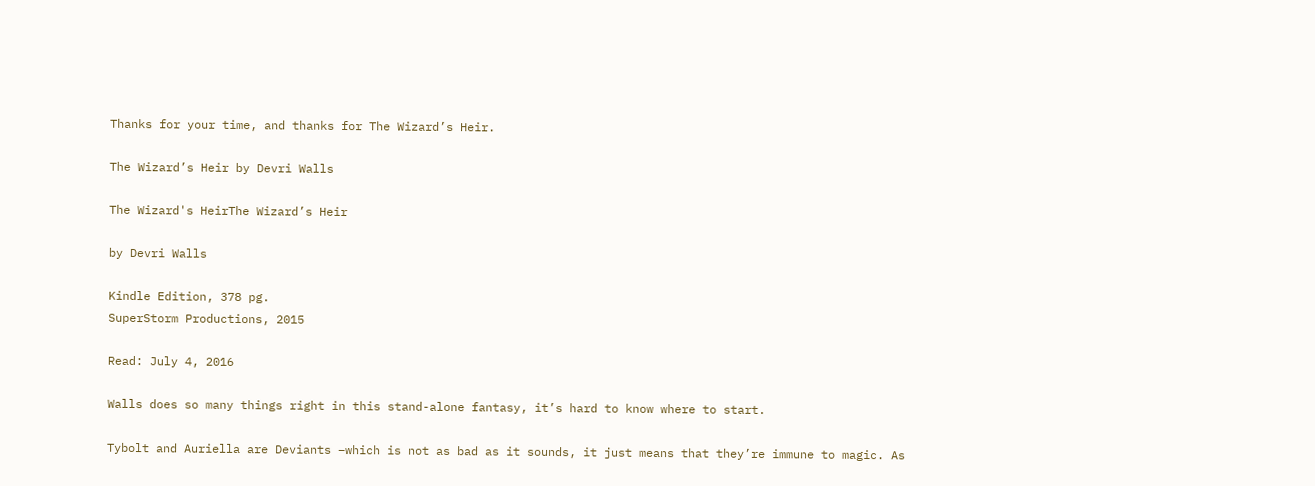Thanks for your time, and thanks for The Wizard’s Heir.

The Wizard’s Heir by Devri Walls

The Wizard's HeirThe Wizard’s Heir

by Devri Walls

Kindle Edition, 378 pg.
SuperStorm Productions, 2015

Read: July 4, 2016

Walls does so many things right in this stand-alone fantasy, it’s hard to know where to start.

Tybolt and Auriella are Deviants –which is not as bad as it sounds, it just means that they’re immune to magic. As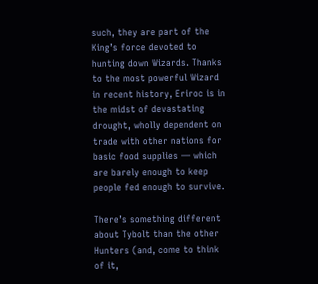such, they are part of the King’s force devoted to hunting down Wizards. Thanks to the most powerful Wizard in recent history, Eriroc is in the midst of devastating drought, wholly dependent on trade with other nations for basic food supplies — which are barely enough to keep people fed enough to survive.

There’s something different about Tybolt than the other Hunters (and, come to think of it,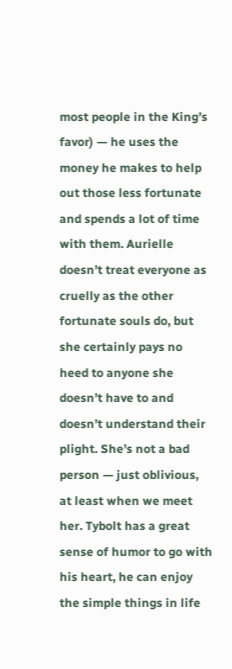most people in the King’s favor) — he uses the money he makes to help out those less fortunate and spends a lot of time with them. Aurielle doesn’t treat everyone as cruelly as the other fortunate souls do, but she certainly pays no heed to anyone she doesn’t have to and doesn’t understand their plight. She’s not a bad person — just oblivious, at least when we meet her. Tybolt has a great sense of humor to go with his heart, he can enjoy the simple things in life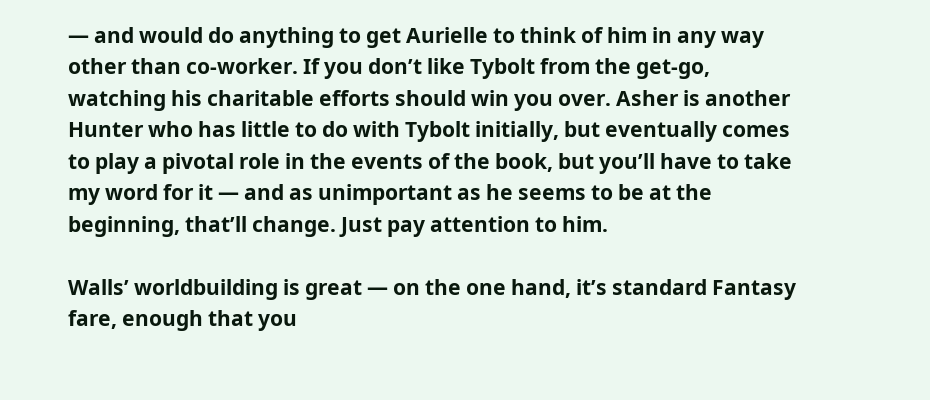— and would do anything to get Aurielle to think of him in any way other than co-worker. If you don’t like Tybolt from the get-go, watching his charitable efforts should win you over. Asher is another Hunter who has little to do with Tybolt initially, but eventually comes to play a pivotal role in the events of the book, but you’ll have to take my word for it — and as unimportant as he seems to be at the beginning, that’ll change. Just pay attention to him.

Walls’ worldbuilding is great — on the one hand, it’s standard Fantasy fare, enough that you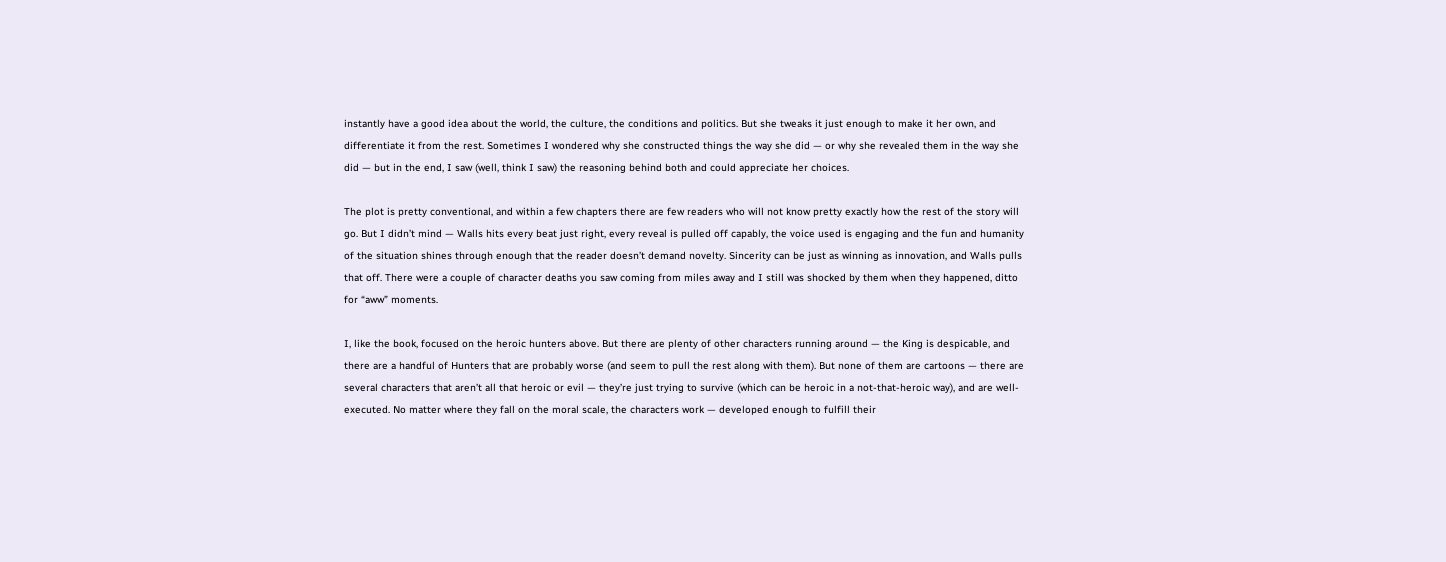instantly have a good idea about the world, the culture, the conditions and politics. But she tweaks it just enough to make it her own, and differentiate it from the rest. Sometimes I wondered why she constructed things the way she did — or why she revealed them in the way she did — but in the end, I saw (well, think I saw) the reasoning behind both and could appreciate her choices.

The plot is pretty conventional, and within a few chapters there are few readers who will not know pretty exactly how the rest of the story will go. But I didn’t mind — Walls hits every beat just right, every reveal is pulled off capably, the voice used is engaging and the fun and humanity of the situation shines through enough that the reader doesn’t demand novelty. Sincerity can be just as winning as innovation, and Walls pulls that off. There were a couple of character deaths you saw coming from miles away and I still was shocked by them when they happened, ditto for “aww” moments.

I, like the book, focused on the heroic hunters above. But there are plenty of other characters running around — the King is despicable, and there are a handful of Hunters that are probably worse (and seem to pull the rest along with them). But none of them are cartoons — there are several characters that aren’t all that heroic or evil — they’re just trying to survive (which can be heroic in a not-that-heroic way), and are well-executed. No matter where they fall on the moral scale, the characters work — developed enough to fulfill their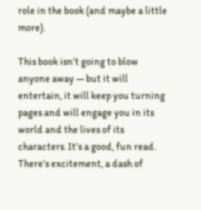role in the book (and maybe a little more).

This book isn’t going to blow anyone away — but it will entertain, it will keep you turning pages and will engage you in its world and the lives of its characters. It’s a good, fun read. There’s excitement, a dash of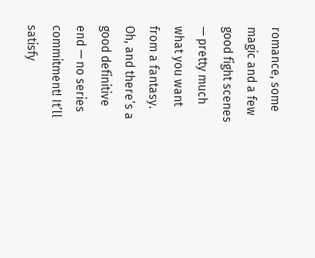romance, some magic and a few good fight scenes — pretty much what you want from a fantasy. Oh, and there’s a good definitive end — no series commitment! It’ll satisfy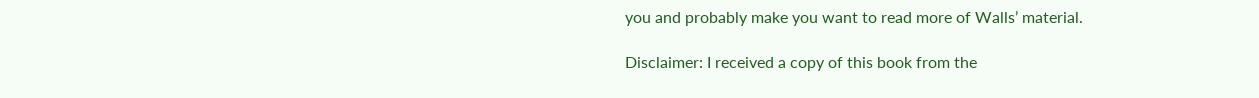you and probably make you want to read more of Walls’ material.

Disclaimer: I received a copy of this book from the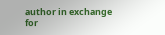author in exchange for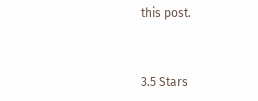this post.


3.5 Stars